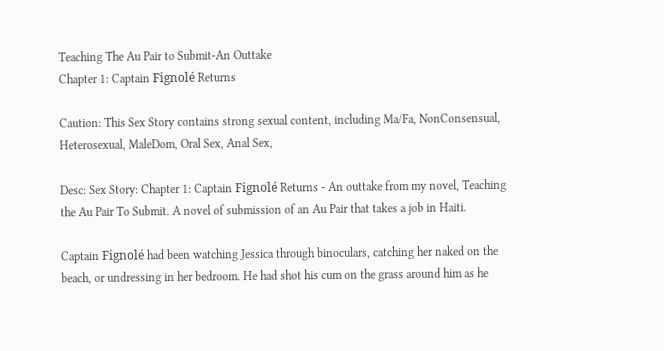Teaching The Au Pair to Submit-An Outtake
Chapter 1: Captain Fignolé Returns

Caution: This Sex Story contains strong sexual content, including Ma/Fa, NonConsensual, Heterosexual, MaleDom, Oral Sex, Anal Sex,

Desc: Sex Story: Chapter 1: Captain Fignolé Returns - An outtake from my novel, Teaching the Au Pair To Submit. A novel of submission of an Au Pair that takes a job in Haiti.

Captain Fignolé had been watching Jessica through binoculars, catching her naked on the beach, or undressing in her bedroom. He had shot his cum on the grass around him as he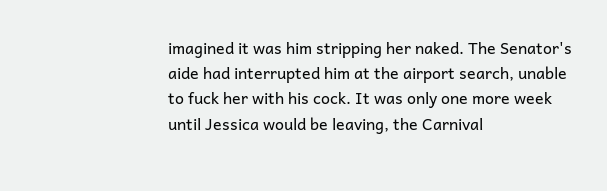imagined it was him stripping her naked. The Senator's aide had interrupted him at the airport search, unable to fuck her with his cock. It was only one more week until Jessica would be leaving, the Carnival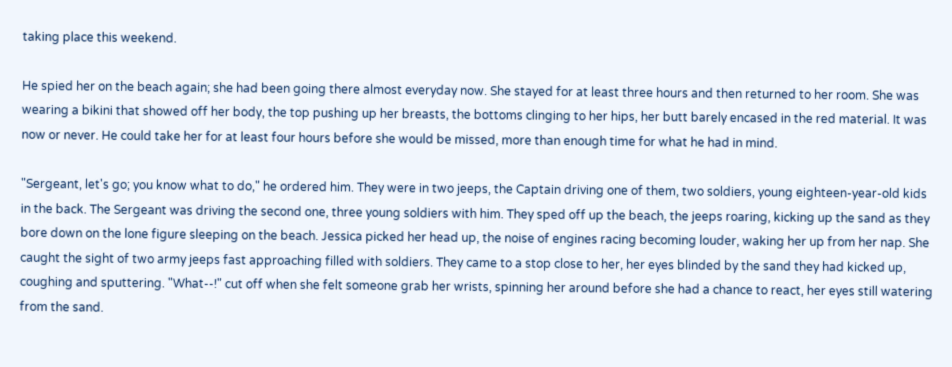taking place this weekend.

He spied her on the beach again; she had been going there almost everyday now. She stayed for at least three hours and then returned to her room. She was wearing a bikini that showed off her body, the top pushing up her breasts, the bottoms clinging to her hips, her butt barely encased in the red material. It was now or never. He could take her for at least four hours before she would be missed, more than enough time for what he had in mind.

"Sergeant, let's go; you know what to do," he ordered him. They were in two jeeps, the Captain driving one of them, two soldiers, young eighteen-year-old kids in the back. The Sergeant was driving the second one, three young soldiers with him. They sped off up the beach, the jeeps roaring, kicking up the sand as they bore down on the lone figure sleeping on the beach. Jessica picked her head up, the noise of engines racing becoming louder, waking her up from her nap. She caught the sight of two army jeeps fast approaching filled with soldiers. They came to a stop close to her, her eyes blinded by the sand they had kicked up, coughing and sputtering. "What--!" cut off when she felt someone grab her wrists, spinning her around before she had a chance to react, her eyes still watering from the sand.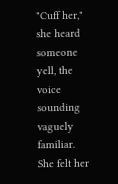"Cuff her," she heard someone yell, the voice sounding vaguely familiar. She felt her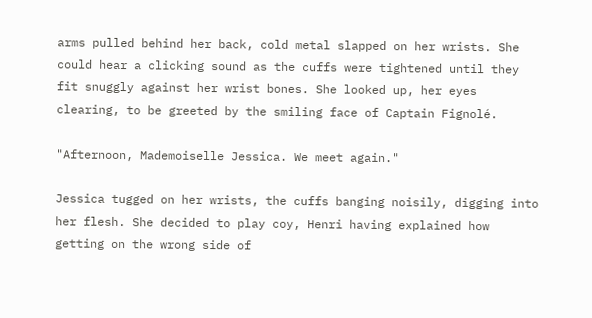arms pulled behind her back, cold metal slapped on her wrists. She could hear a clicking sound as the cuffs were tightened until they fit snuggly against her wrist bones. She looked up, her eyes clearing, to be greeted by the smiling face of Captain Fignolé.

"Afternoon, Mademoiselle Jessica. We meet again."

Jessica tugged on her wrists, the cuffs banging noisily, digging into her flesh. She decided to play coy, Henri having explained how getting on the wrong side of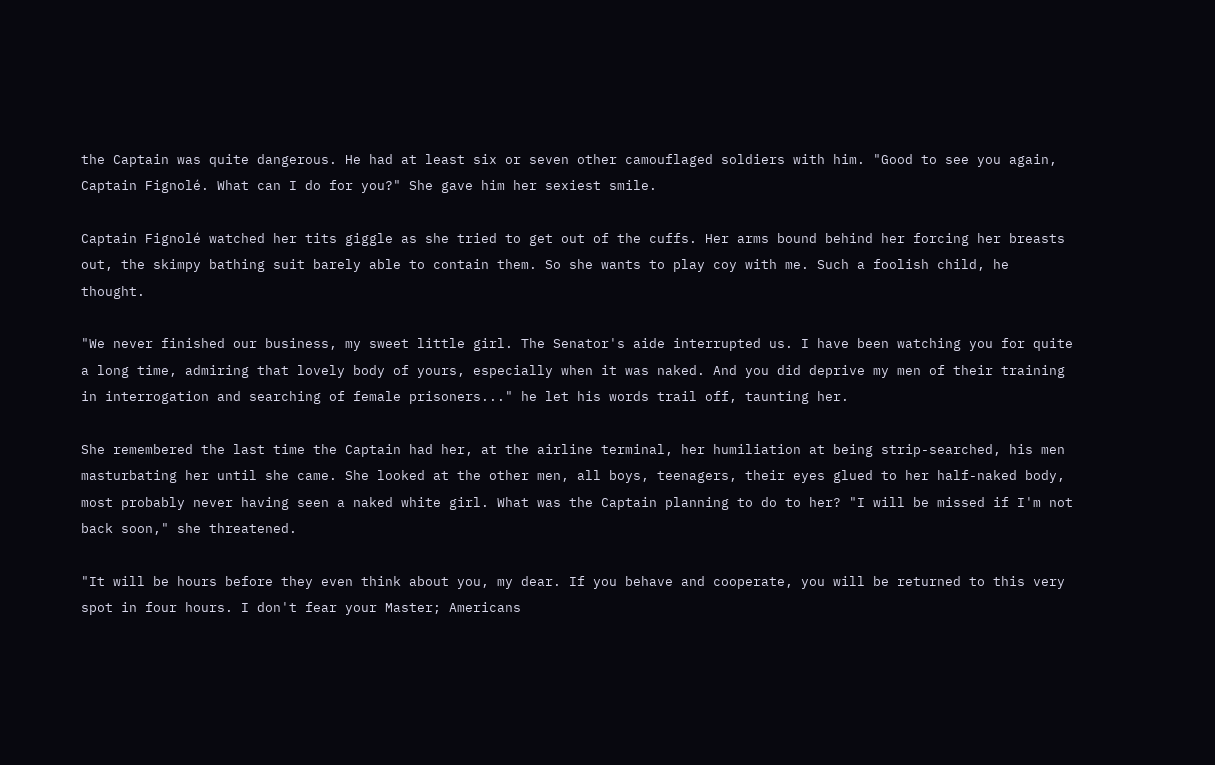the Captain was quite dangerous. He had at least six or seven other camouflaged soldiers with him. "Good to see you again, Captain Fignolé. What can I do for you?" She gave him her sexiest smile.

Captain Fignolé watched her tits giggle as she tried to get out of the cuffs. Her arms bound behind her forcing her breasts out, the skimpy bathing suit barely able to contain them. So she wants to play coy with me. Such a foolish child, he thought.

"We never finished our business, my sweet little girl. The Senator's aide interrupted us. I have been watching you for quite a long time, admiring that lovely body of yours, especially when it was naked. And you did deprive my men of their training in interrogation and searching of female prisoners..." he let his words trail off, taunting her.

She remembered the last time the Captain had her, at the airline terminal, her humiliation at being strip-searched, his men masturbating her until she came. She looked at the other men, all boys, teenagers, their eyes glued to her half-naked body, most probably never having seen a naked white girl. What was the Captain planning to do to her? "I will be missed if I'm not back soon," she threatened.

"It will be hours before they even think about you, my dear. If you behave and cooperate, you will be returned to this very spot in four hours. I don't fear your Master; Americans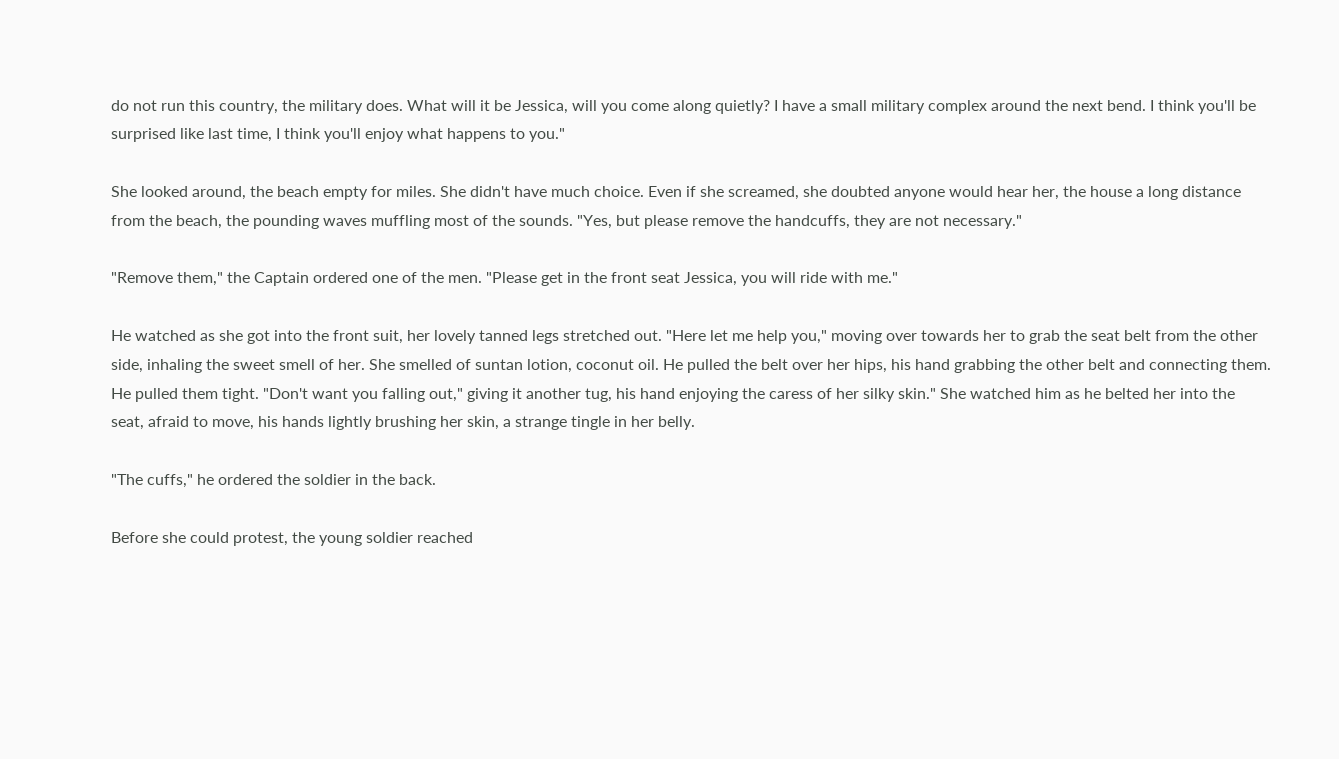do not run this country, the military does. What will it be Jessica, will you come along quietly? I have a small military complex around the next bend. I think you'll be surprised like last time, I think you'll enjoy what happens to you."

She looked around, the beach empty for miles. She didn't have much choice. Even if she screamed, she doubted anyone would hear her, the house a long distance from the beach, the pounding waves muffling most of the sounds. "Yes, but please remove the handcuffs, they are not necessary."

"Remove them," the Captain ordered one of the men. "Please get in the front seat Jessica, you will ride with me."

He watched as she got into the front suit, her lovely tanned legs stretched out. "Here let me help you," moving over towards her to grab the seat belt from the other side, inhaling the sweet smell of her. She smelled of suntan lotion, coconut oil. He pulled the belt over her hips, his hand grabbing the other belt and connecting them. He pulled them tight. "Don't want you falling out," giving it another tug, his hand enjoying the caress of her silky skin." She watched him as he belted her into the seat, afraid to move, his hands lightly brushing her skin, a strange tingle in her belly.

"The cuffs," he ordered the soldier in the back.

Before she could protest, the young soldier reached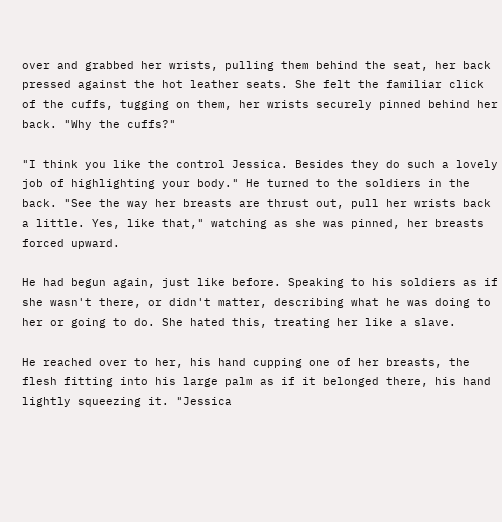over and grabbed her wrists, pulling them behind the seat, her back pressed against the hot leather seats. She felt the familiar click of the cuffs, tugging on them, her wrists securely pinned behind her back. "Why the cuffs?"

"I think you like the control Jessica. Besides they do such a lovely job of highlighting your body." He turned to the soldiers in the back. "See the way her breasts are thrust out, pull her wrists back a little. Yes, like that," watching as she was pinned, her breasts forced upward.

He had begun again, just like before. Speaking to his soldiers as if she wasn't there, or didn't matter, describing what he was doing to her or going to do. She hated this, treating her like a slave.

He reached over to her, his hand cupping one of her breasts, the flesh fitting into his large palm as if it belonged there, his hand lightly squeezing it. "Jessica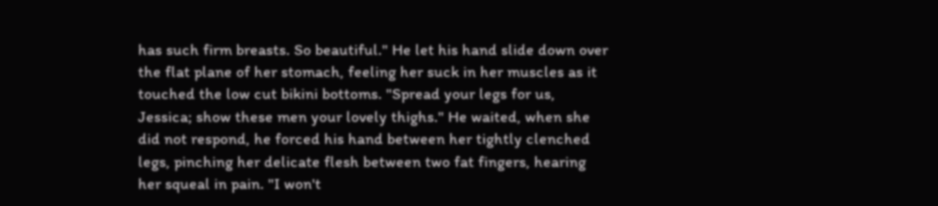has such firm breasts. So beautiful." He let his hand slide down over the flat plane of her stomach, feeling her suck in her muscles as it touched the low cut bikini bottoms. "Spread your legs for us, Jessica; show these men your lovely thighs." He waited, when she did not respond, he forced his hand between her tightly clenched legs, pinching her delicate flesh between two fat fingers, hearing her squeal in pain. "I won't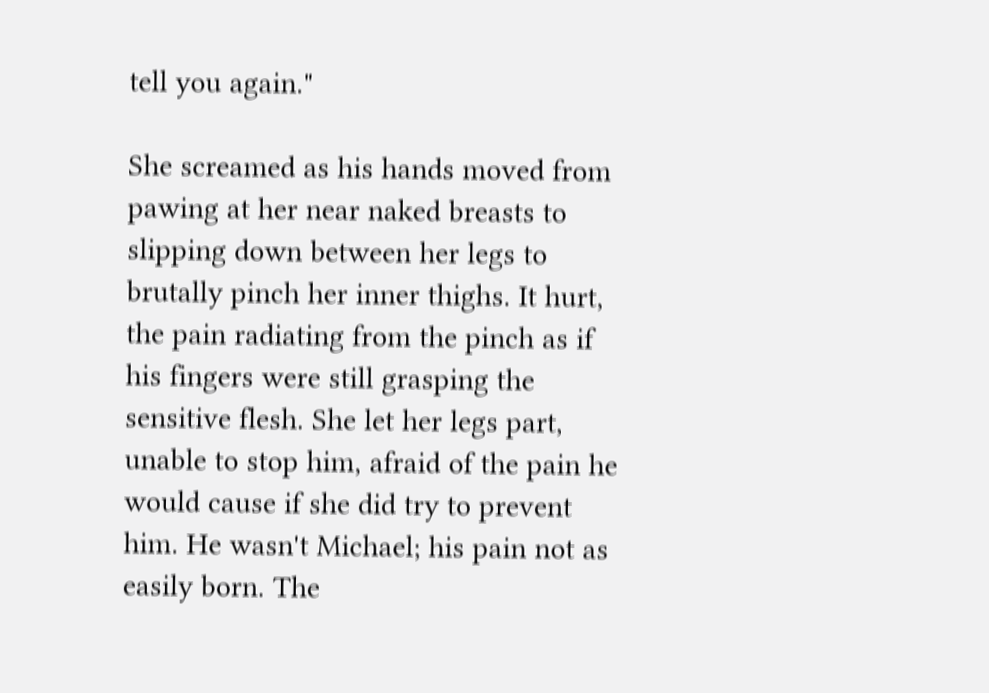tell you again."

She screamed as his hands moved from pawing at her near naked breasts to slipping down between her legs to brutally pinch her inner thighs. It hurt, the pain radiating from the pinch as if his fingers were still grasping the sensitive flesh. She let her legs part, unable to stop him, afraid of the pain he would cause if she did try to prevent him. He wasn't Michael; his pain not as easily born. The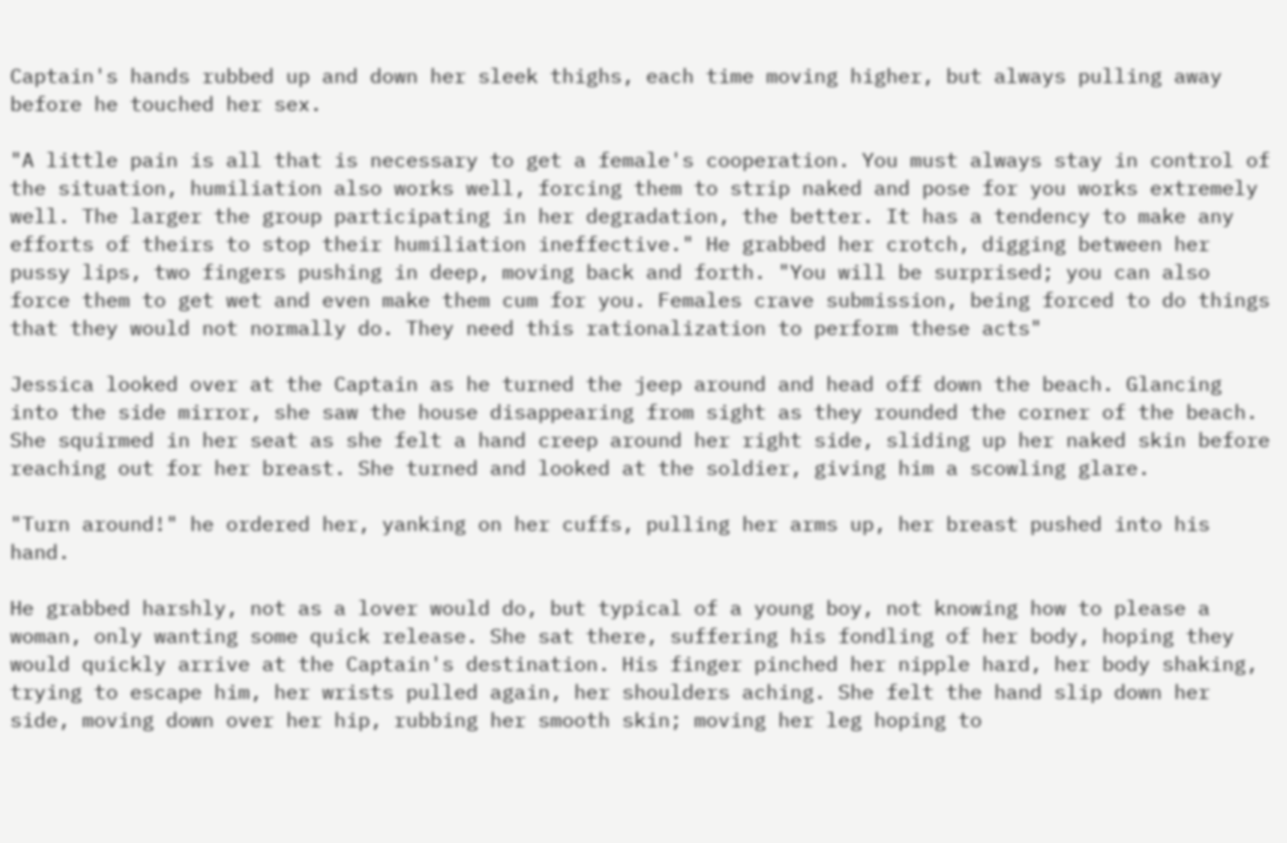Captain's hands rubbed up and down her sleek thighs, each time moving higher, but always pulling away before he touched her sex.

"A little pain is all that is necessary to get a female's cooperation. You must always stay in control of the situation, humiliation also works well, forcing them to strip naked and pose for you works extremely well. The larger the group participating in her degradation, the better. It has a tendency to make any efforts of theirs to stop their humiliation ineffective." He grabbed her crotch, digging between her pussy lips, two fingers pushing in deep, moving back and forth. "You will be surprised; you can also force them to get wet and even make them cum for you. Females crave submission, being forced to do things that they would not normally do. They need this rationalization to perform these acts"

Jessica looked over at the Captain as he turned the jeep around and head off down the beach. Glancing into the side mirror, she saw the house disappearing from sight as they rounded the corner of the beach. She squirmed in her seat as she felt a hand creep around her right side, sliding up her naked skin before reaching out for her breast. She turned and looked at the soldier, giving him a scowling glare.

"Turn around!" he ordered her, yanking on her cuffs, pulling her arms up, her breast pushed into his hand.

He grabbed harshly, not as a lover would do, but typical of a young boy, not knowing how to please a woman, only wanting some quick release. She sat there, suffering his fondling of her body, hoping they would quickly arrive at the Captain's destination. His finger pinched her nipple hard, her body shaking, trying to escape him, her wrists pulled again, her shoulders aching. She felt the hand slip down her side, moving down over her hip, rubbing her smooth skin; moving her leg hoping to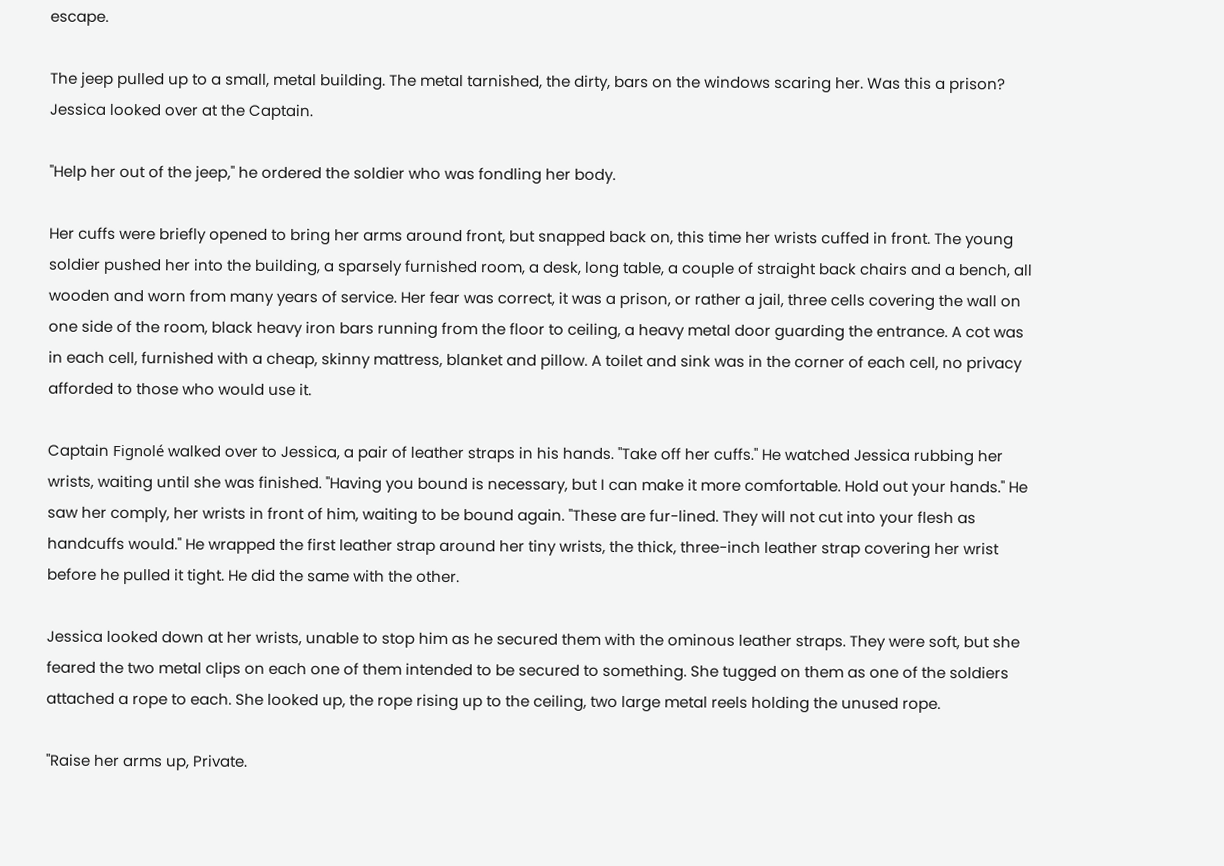escape.

The jeep pulled up to a small, metal building. The metal tarnished, the dirty, bars on the windows scaring her. Was this a prison? Jessica looked over at the Captain.

"Help her out of the jeep," he ordered the soldier who was fondling her body.

Her cuffs were briefly opened to bring her arms around front, but snapped back on, this time her wrists cuffed in front. The young soldier pushed her into the building, a sparsely furnished room, a desk, long table, a couple of straight back chairs and a bench, all wooden and worn from many years of service. Her fear was correct, it was a prison, or rather a jail, three cells covering the wall on one side of the room, black heavy iron bars running from the floor to ceiling, a heavy metal door guarding the entrance. A cot was in each cell, furnished with a cheap, skinny mattress, blanket and pillow. A toilet and sink was in the corner of each cell, no privacy afforded to those who would use it.

Captain Fignolé walked over to Jessica, a pair of leather straps in his hands. "Take off her cuffs." He watched Jessica rubbing her wrists, waiting until she was finished. "Having you bound is necessary, but I can make it more comfortable. Hold out your hands." He saw her comply, her wrists in front of him, waiting to be bound again. "These are fur-lined. They will not cut into your flesh as handcuffs would." He wrapped the first leather strap around her tiny wrists, the thick, three-inch leather strap covering her wrist before he pulled it tight. He did the same with the other.

Jessica looked down at her wrists, unable to stop him as he secured them with the ominous leather straps. They were soft, but she feared the two metal clips on each one of them intended to be secured to something. She tugged on them as one of the soldiers attached a rope to each. She looked up, the rope rising up to the ceiling, two large metal reels holding the unused rope.

"Raise her arms up, Private.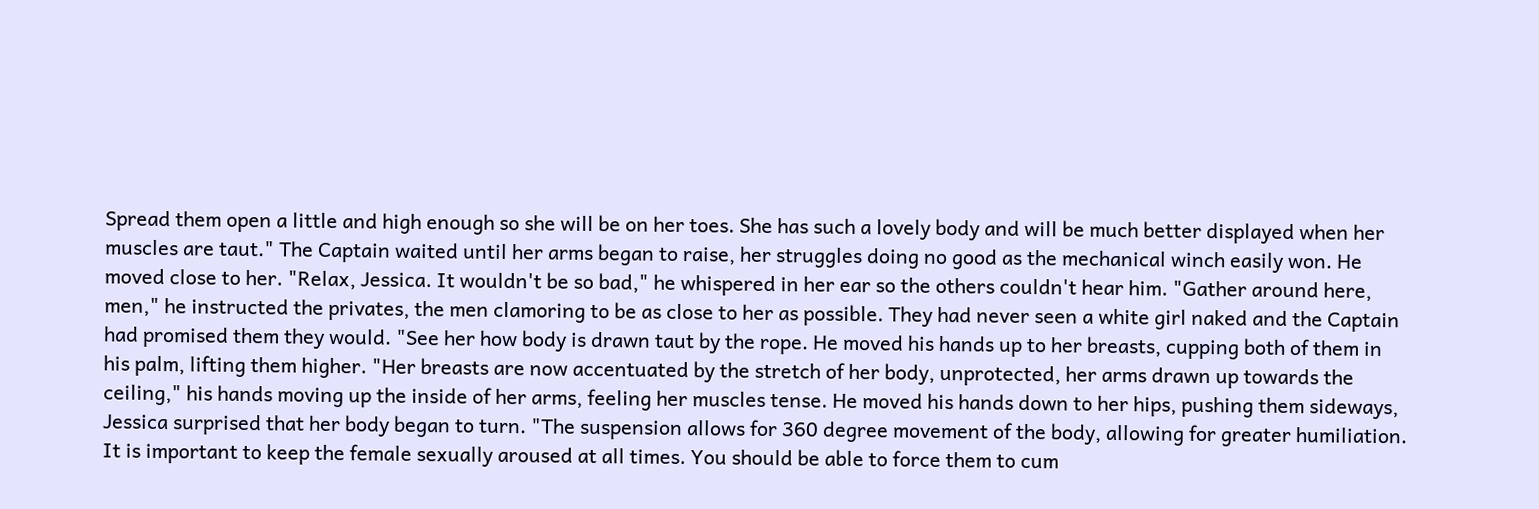Spread them open a little and high enough so she will be on her toes. She has such a lovely body and will be much better displayed when her muscles are taut." The Captain waited until her arms began to raise, her struggles doing no good as the mechanical winch easily won. He moved close to her. "Relax, Jessica. It wouldn't be so bad," he whispered in her ear so the others couldn't hear him. "Gather around here, men," he instructed the privates, the men clamoring to be as close to her as possible. They had never seen a white girl naked and the Captain had promised them they would. "See her how body is drawn taut by the rope. He moved his hands up to her breasts, cupping both of them in his palm, lifting them higher. "Her breasts are now accentuated by the stretch of her body, unprotected, her arms drawn up towards the ceiling," his hands moving up the inside of her arms, feeling her muscles tense. He moved his hands down to her hips, pushing them sideways, Jessica surprised that her body began to turn. "The suspension allows for 360 degree movement of the body, allowing for greater humiliation. It is important to keep the female sexually aroused at all times. You should be able to force them to cum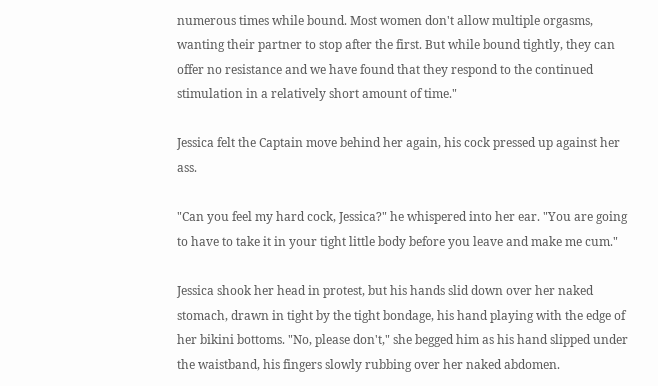numerous times while bound. Most women don't allow multiple orgasms, wanting their partner to stop after the first. But while bound tightly, they can offer no resistance and we have found that they respond to the continued stimulation in a relatively short amount of time."

Jessica felt the Captain move behind her again, his cock pressed up against her ass.

"Can you feel my hard cock, Jessica?" he whispered into her ear. "You are going to have to take it in your tight little body before you leave and make me cum."

Jessica shook her head in protest, but his hands slid down over her naked stomach, drawn in tight by the tight bondage, his hand playing with the edge of her bikini bottoms. "No, please don't," she begged him as his hand slipped under the waistband, his fingers slowly rubbing over her naked abdomen.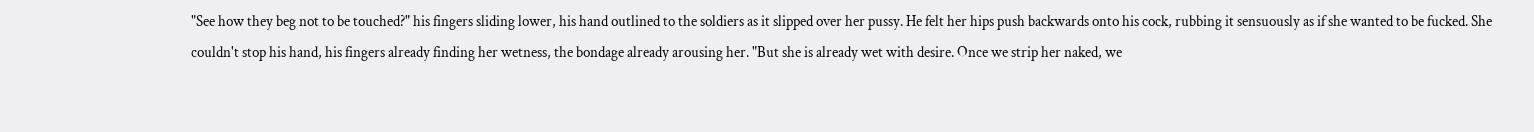"See how they beg not to be touched?" his fingers sliding lower, his hand outlined to the soldiers as it slipped over her pussy. He felt her hips push backwards onto his cock, rubbing it sensuously as if she wanted to be fucked. She couldn't stop his hand, his fingers already finding her wetness, the bondage already arousing her. "But she is already wet with desire. Once we strip her naked, we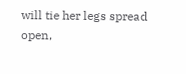will tie her legs spread open,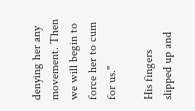denying her any movement. Then we will begin to force her to cum for us."

His fingers slipped up and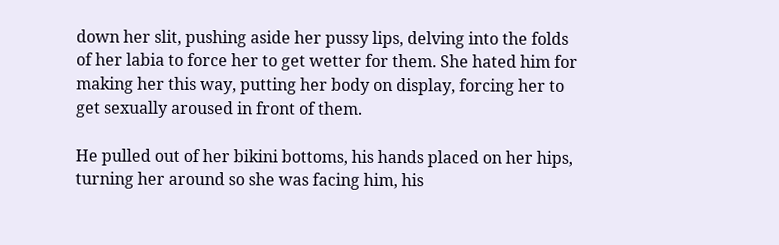down her slit, pushing aside her pussy lips, delving into the folds of her labia to force her to get wetter for them. She hated him for making her this way, putting her body on display, forcing her to get sexually aroused in front of them.

He pulled out of her bikini bottoms, his hands placed on her hips, turning her around so she was facing him, his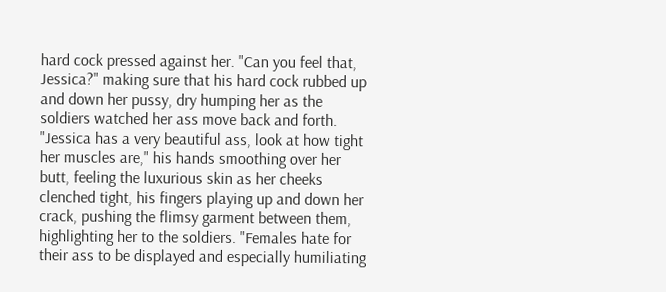hard cock pressed against her. "Can you feel that, Jessica?" making sure that his hard cock rubbed up and down her pussy, dry humping her as the soldiers watched her ass move back and forth. "Jessica has a very beautiful ass, look at how tight her muscles are," his hands smoothing over her butt, feeling the luxurious skin as her cheeks clenched tight, his fingers playing up and down her crack, pushing the flimsy garment between them, highlighting her to the soldiers. "Females hate for their ass to be displayed and especially humiliating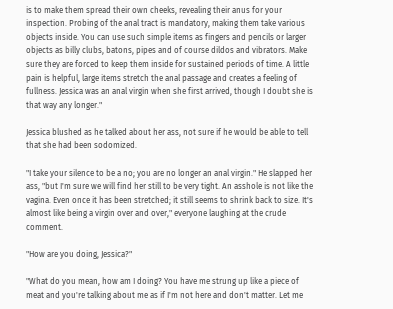is to make them spread their own cheeks, revealing their anus for your inspection. Probing of the anal tract is mandatory, making them take various objects inside. You can use such simple items as fingers and pencils or larger objects as billy clubs, batons, pipes and of course dildos and vibrators. Make sure they are forced to keep them inside for sustained periods of time. A little pain is helpful, large items stretch the anal passage and creates a feeling of fullness. Jessica was an anal virgin when she first arrived, though I doubt she is that way any longer."

Jessica blushed as he talked about her ass, not sure if he would be able to tell that she had been sodomized.

"I take your silence to be a no; you are no longer an anal virgin." He slapped her ass, "but I'm sure we will find her still to be very tight. An asshole is not like the vagina. Even once it has been stretched; it still seems to shrink back to size. It's almost like being a virgin over and over," everyone laughing at the crude comment.

"How are you doing, Jessica?"

"What do you mean, how am I doing? You have me strung up like a piece of meat and you're talking about me as if I'm not here and don't matter. Let me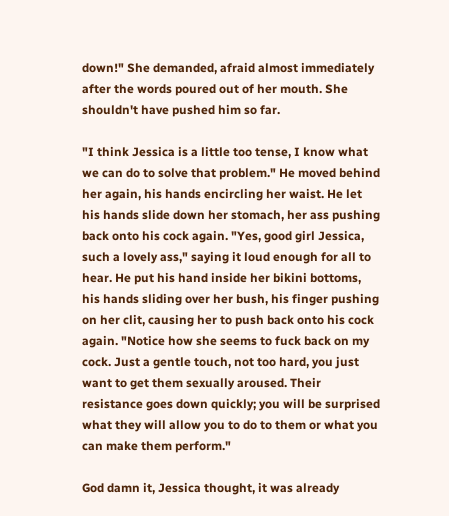down!" She demanded, afraid almost immediately after the words poured out of her mouth. She shouldn't have pushed him so far.

"I think Jessica is a little too tense, I know what we can do to solve that problem." He moved behind her again, his hands encircling her waist. He let his hands slide down her stomach, her ass pushing back onto his cock again. "Yes, good girl Jessica, such a lovely ass," saying it loud enough for all to hear. He put his hand inside her bikini bottoms, his hands sliding over her bush, his finger pushing on her clit, causing her to push back onto his cock again. "Notice how she seems to fuck back on my cock. Just a gentle touch, not too hard, you just want to get them sexually aroused. Their resistance goes down quickly; you will be surprised what they will allow you to do to them or what you can make them perform."

God damn it, Jessica thought, it was already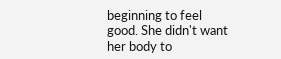beginning to feel good. She didn't want her body to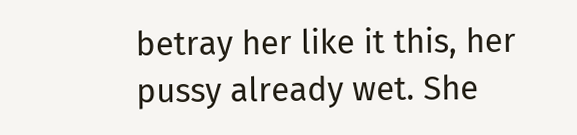betray her like it this, her pussy already wet. She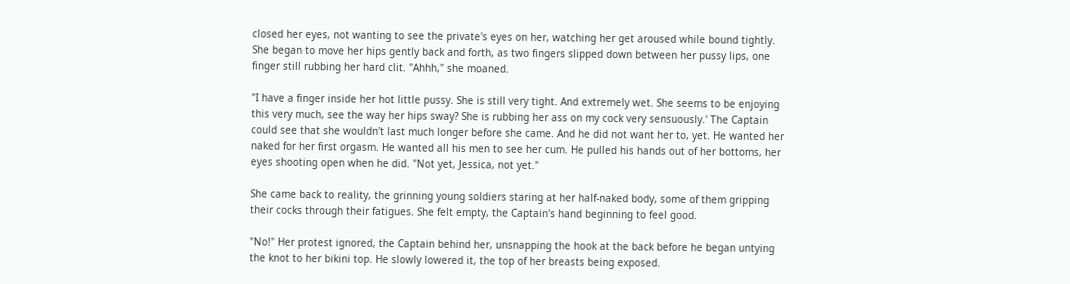closed her eyes, not wanting to see the private's eyes on her, watching her get aroused while bound tightly. She began to move her hips gently back and forth, as two fingers slipped down between her pussy lips, one finger still rubbing her hard clit. "Ahhh," she moaned.

"I have a finger inside her hot little pussy. She is still very tight. And extremely wet. She seems to be enjoying this very much, see the way her hips sway? She is rubbing her ass on my cock very sensuously.' The Captain could see that she wouldn't last much longer before she came. And he did not want her to, yet. He wanted her naked for her first orgasm. He wanted all his men to see her cum. He pulled his hands out of her bottoms, her eyes shooting open when he did. "Not yet, Jessica, not yet."

She came back to reality, the grinning young soldiers staring at her half-naked body, some of them gripping their cocks through their fatigues. She felt empty, the Captain's hand beginning to feel good.

"No!" Her protest ignored, the Captain behind her, unsnapping the hook at the back before he began untying the knot to her bikini top. He slowly lowered it, the top of her breasts being exposed.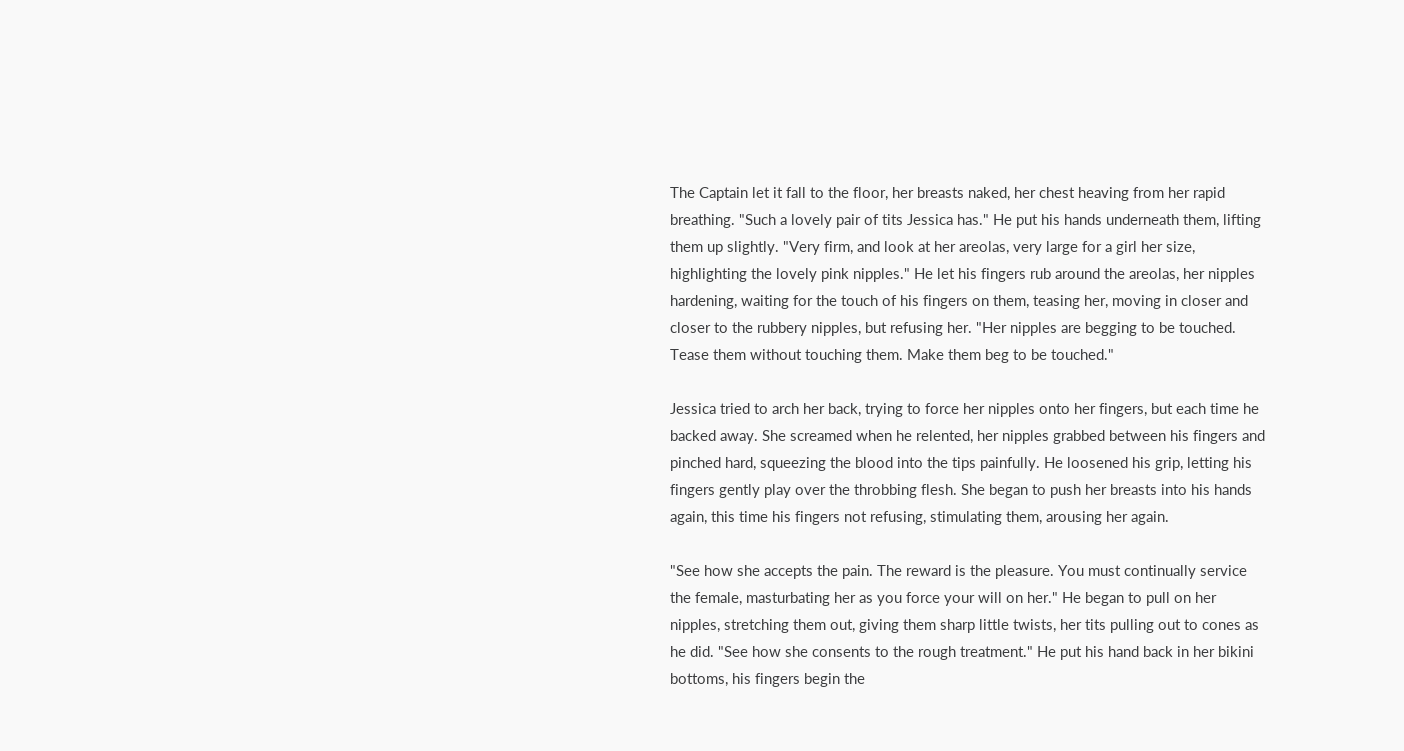The Captain let it fall to the floor, her breasts naked, her chest heaving from her rapid breathing. "Such a lovely pair of tits Jessica has." He put his hands underneath them, lifting them up slightly. "Very firm, and look at her areolas, very large for a girl her size, highlighting the lovely pink nipples." He let his fingers rub around the areolas, her nipples hardening, waiting for the touch of his fingers on them, teasing her, moving in closer and closer to the rubbery nipples, but refusing her. "Her nipples are begging to be touched. Tease them without touching them. Make them beg to be touched."

Jessica tried to arch her back, trying to force her nipples onto her fingers, but each time he backed away. She screamed when he relented, her nipples grabbed between his fingers and pinched hard, squeezing the blood into the tips painfully. He loosened his grip, letting his fingers gently play over the throbbing flesh. She began to push her breasts into his hands again, this time his fingers not refusing, stimulating them, arousing her again.

"See how she accepts the pain. The reward is the pleasure. You must continually service the female, masturbating her as you force your will on her." He began to pull on her nipples, stretching them out, giving them sharp little twists, her tits pulling out to cones as he did. "See how she consents to the rough treatment." He put his hand back in her bikini bottoms, his fingers begin the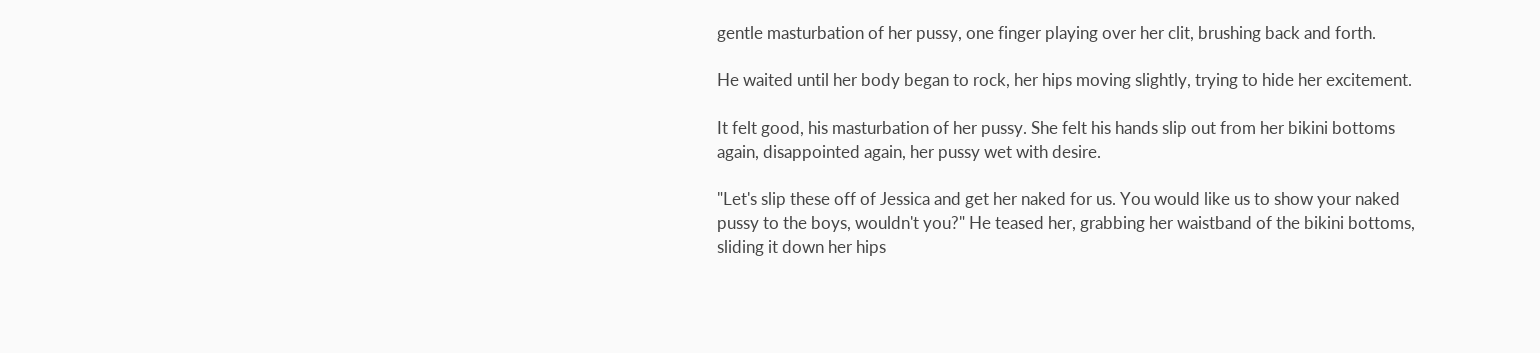gentle masturbation of her pussy, one finger playing over her clit, brushing back and forth.

He waited until her body began to rock, her hips moving slightly, trying to hide her excitement.

It felt good, his masturbation of her pussy. She felt his hands slip out from her bikini bottoms again, disappointed again, her pussy wet with desire.

"Let's slip these off of Jessica and get her naked for us. You would like us to show your naked pussy to the boys, wouldn't you?" He teased her, grabbing her waistband of the bikini bottoms, sliding it down her hips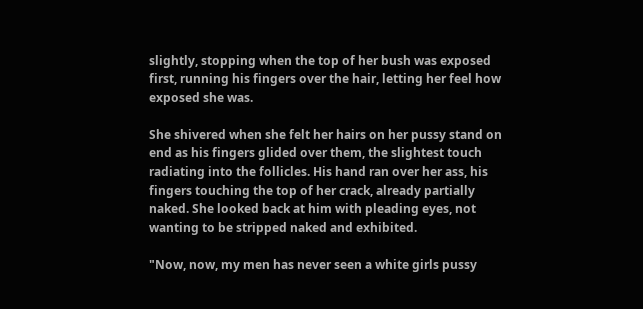slightly, stopping when the top of her bush was exposed first, running his fingers over the hair, letting her feel how exposed she was.

She shivered when she felt her hairs on her pussy stand on end as his fingers glided over them, the slightest touch radiating into the follicles. His hand ran over her ass, his fingers touching the top of her crack, already partially naked. She looked back at him with pleading eyes, not wanting to be stripped naked and exhibited.

"Now, now, my men has never seen a white girls pussy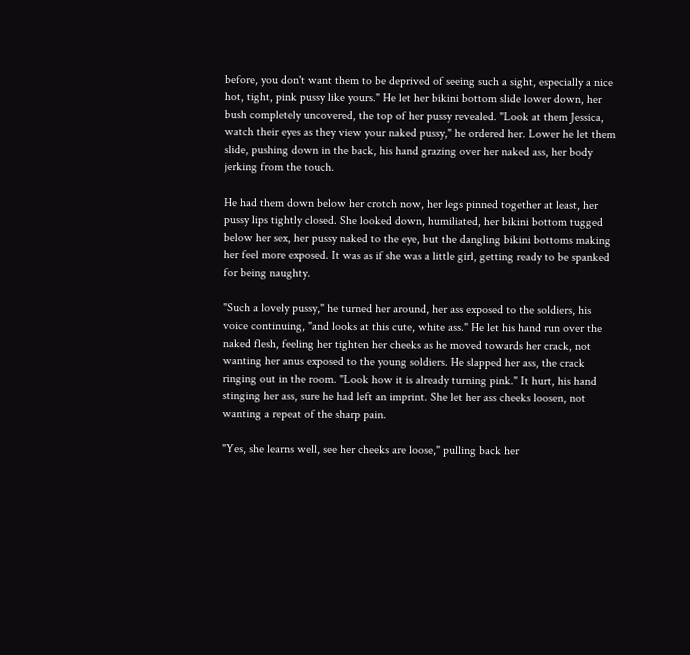before, you don't want them to be deprived of seeing such a sight, especially a nice hot, tight, pink pussy like yours." He let her bikini bottom slide lower down, her bush completely uncovered, the top of her pussy revealed. "Look at them Jessica, watch their eyes as they view your naked pussy," he ordered her. Lower he let them slide, pushing down in the back, his hand grazing over her naked ass, her body jerking from the touch.

He had them down below her crotch now, her legs pinned together at least, her pussy lips tightly closed. She looked down, humiliated, her bikini bottom tugged below her sex, her pussy naked to the eye, but the dangling bikini bottoms making her feel more exposed. It was as if she was a little girl, getting ready to be spanked for being naughty.

"Such a lovely pussy," he turned her around, her ass exposed to the soldiers, his voice continuing, "and looks at this cute, white ass." He let his hand run over the naked flesh, feeling her tighten her cheeks as he moved towards her crack, not wanting her anus exposed to the young soldiers. He slapped her ass, the crack ringing out in the room. "Look how it is already turning pink." It hurt, his hand stinging her ass, sure he had left an imprint. She let her ass cheeks loosen, not wanting a repeat of the sharp pain.

"Yes, she learns well, see her cheeks are loose," pulling back her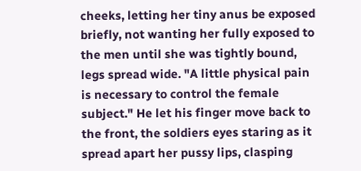cheeks, letting her tiny anus be exposed briefly, not wanting her fully exposed to the men until she was tightly bound, legs spread wide. "A little physical pain is necessary to control the female subject." He let his finger move back to the front, the soldiers eyes staring as it spread apart her pussy lips, clasping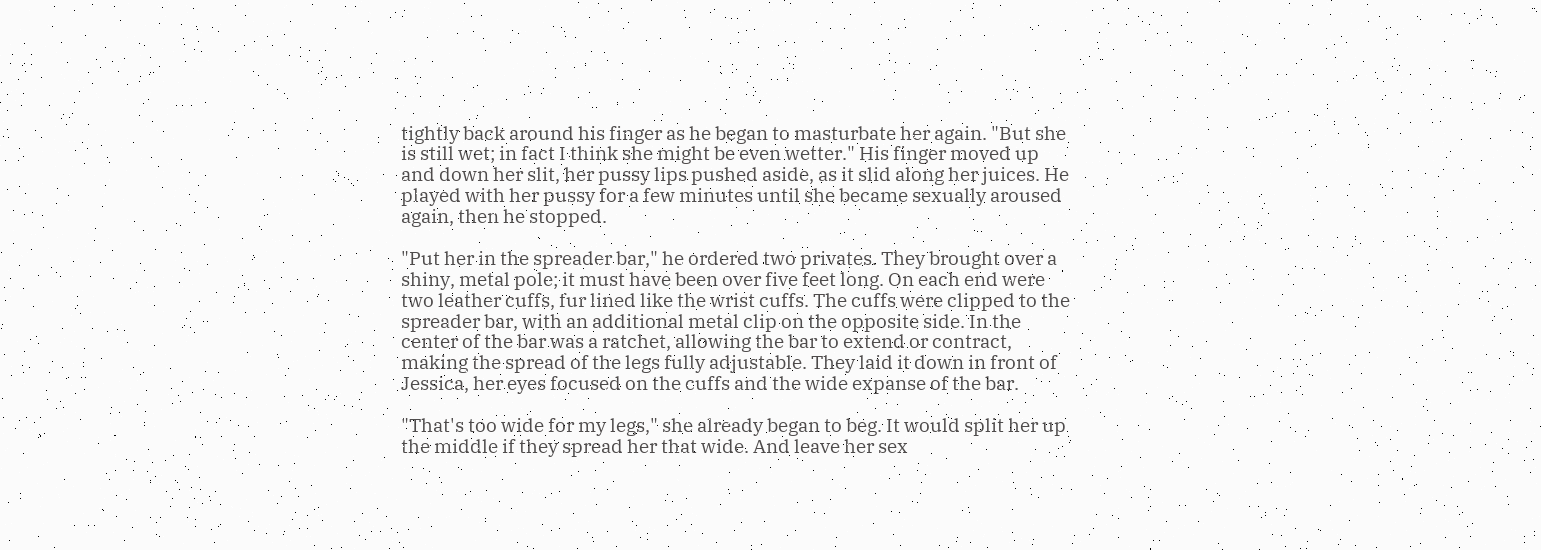tightly back around his finger as he began to masturbate her again. "But she is still wet; in fact I think she might be even wetter." His finger moved up and down her slit, her pussy lips pushed aside, as it slid along her juices. He played with her pussy for a few minutes until she became sexually aroused again, then he stopped.

"Put her in the spreader bar," he ordered two privates. They brought over a shiny, metal pole; it must have been over five feet long. On each end were two leather cuffs, fur lined like the wrist cuffs. The cuffs were clipped to the spreader bar, with an additional metal clip on the opposite side. In the center of the bar was a ratchet, allowing the bar to extend or contract, making the spread of the legs fully adjustable. They laid it down in front of Jessica, her eyes focused on the cuffs and the wide expanse of the bar.

"That's too wide for my legs," she already began to beg. It would split her up the middle if they spread her that wide. And leave her sex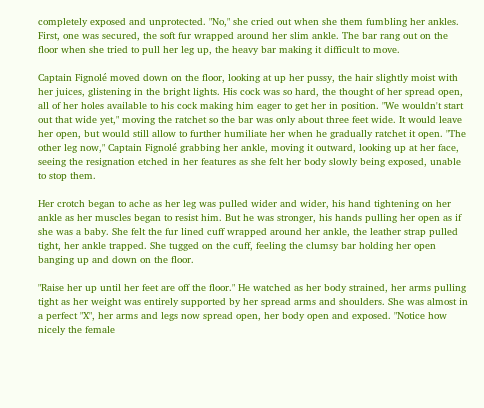completely exposed and unprotected. "No," she cried out when she them fumbling her ankles. First, one was secured, the soft fur wrapped around her slim ankle. The bar rang out on the floor when she tried to pull her leg up, the heavy bar making it difficult to move.

Captain Fignolé moved down on the floor, looking at up her pussy, the hair slightly moist with her juices, glistening in the bright lights. His cock was so hard, the thought of her spread open, all of her holes available to his cock making him eager to get her in position. "We wouldn't start out that wide yet," moving the ratchet so the bar was only about three feet wide. It would leave her open, but would still allow to further humiliate her when he gradually ratchet it open. "The other leg now," Captain Fignolé grabbing her ankle, moving it outward, looking up at her face, seeing the resignation etched in her features as she felt her body slowly being exposed, unable to stop them.

Her crotch began to ache as her leg was pulled wider and wider, his hand tightening on her ankle as her muscles began to resist him. But he was stronger, his hands pulling her open as if she was a baby. She felt the fur lined cuff wrapped around her ankle, the leather strap pulled tight, her ankle trapped. She tugged on the cuff, feeling the clumsy bar holding her open banging up and down on the floor.

"Raise her up until her feet are off the floor." He watched as her body strained, her arms pulling tight as her weight was entirely supported by her spread arms and shoulders. She was almost in a perfect "X", her arms and legs now spread open, her body open and exposed. "Notice how nicely the female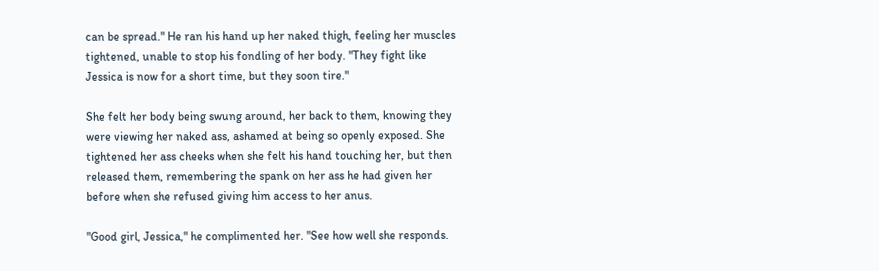can be spread." He ran his hand up her naked thigh, feeling her muscles tightened, unable to stop his fondling of her body. "They fight like Jessica is now for a short time, but they soon tire."

She felt her body being swung around, her back to them, knowing they were viewing her naked ass, ashamed at being so openly exposed. She tightened her ass cheeks when she felt his hand touching her, but then released them, remembering the spank on her ass he had given her before when she refused giving him access to her anus.

"Good girl, Jessica," he complimented her. "See how well she responds.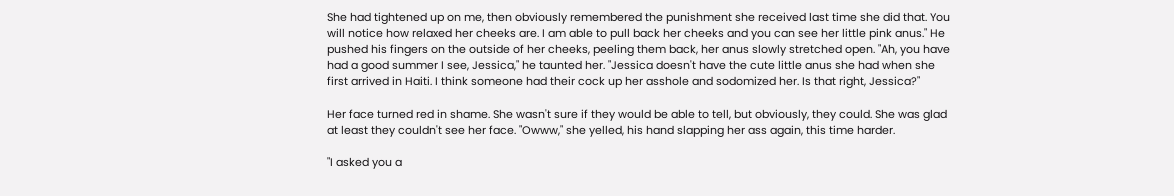She had tightened up on me, then obviously remembered the punishment she received last time she did that. You will notice how relaxed her cheeks are. I am able to pull back her cheeks and you can see her little pink anus." He pushed his fingers on the outside of her cheeks, peeling them back, her anus slowly stretched open. "Ah, you have had a good summer I see, Jessica," he taunted her. "Jessica doesn't have the cute little anus she had when she first arrived in Haiti. I think someone had their cock up her asshole and sodomized her. Is that right, Jessica?"

Her face turned red in shame. She wasn't sure if they would be able to tell, but obviously, they could. She was glad at least they couldn't see her face. "Owww," she yelled, his hand slapping her ass again, this time harder.

"I asked you a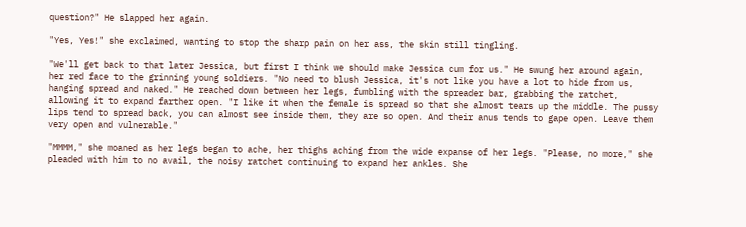question?" He slapped her again.

"Yes, Yes!" she exclaimed, wanting to stop the sharp pain on her ass, the skin still tingling.

"We'll get back to that later Jessica, but first I think we should make Jessica cum for us." He swung her around again, her red face to the grinning young soldiers. "No need to blush Jessica, it's not like you have a lot to hide from us, hanging spread and naked." He reached down between her legs, fumbling with the spreader bar, grabbing the ratchet, allowing it to expand farther open. "I like it when the female is spread so that she almost tears up the middle. The pussy lips tend to spread back, you can almost see inside them, they are so open. And their anus tends to gape open. Leave them very open and vulnerable."

"MMMM," she moaned as her legs began to ache, her thighs aching from the wide expanse of her legs. "Please, no more," she pleaded with him to no avail, the noisy ratchet continuing to expand her ankles. She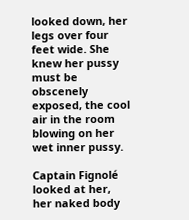looked down, her legs over four feet wide. She knew her pussy must be obscenely exposed, the cool air in the room blowing on her wet inner pussy.

Captain Fignolé looked at her, her naked body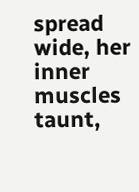spread wide, her inner muscles taunt,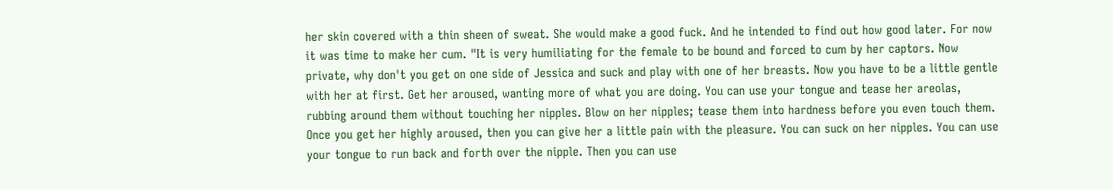her skin covered with a thin sheen of sweat. She would make a good fuck. And he intended to find out how good later. For now it was time to make her cum. "It is very humiliating for the female to be bound and forced to cum by her captors. Now private, why don't you get on one side of Jessica and suck and play with one of her breasts. Now you have to be a little gentle with her at first. Get her aroused, wanting more of what you are doing. You can use your tongue and tease her areolas, rubbing around them without touching her nipples. Blow on her nipples; tease them into hardness before you even touch them. Once you get her highly aroused, then you can give her a little pain with the pleasure. You can suck on her nipples. You can use your tongue to run back and forth over the nipple. Then you can use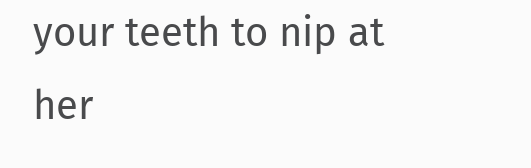your teeth to nip at her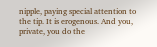nipple, paying special attention to the tip. It is erogenous. And you, private, you do the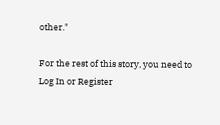other."

For the rest of this story, you need to Log In or Register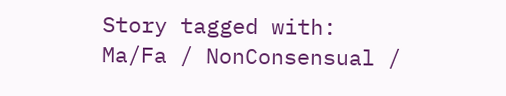Story tagged with:
Ma/Fa / NonConsensual /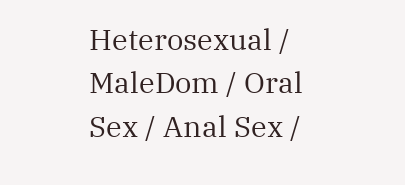Heterosexual / MaleDom / Oral Sex / Anal Sex /